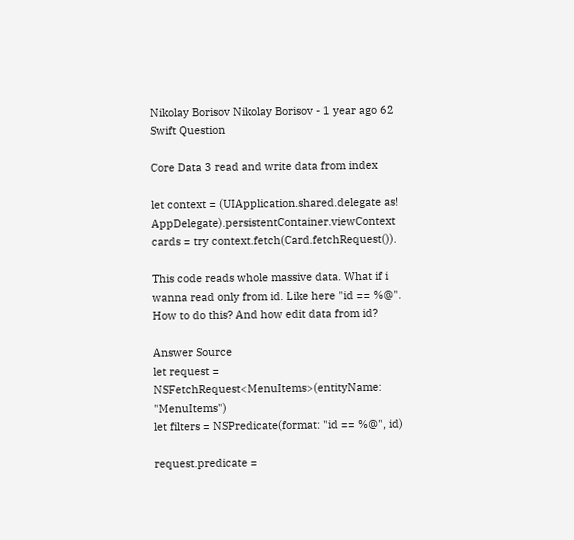Nikolay Borisov Nikolay Borisov - 1 year ago 62
Swift Question

Core Data 3 read and write data from index

let context = (UIApplication.shared.delegate as! AppDelegate).persistentContainer.viewContext
cards = try context.fetch(Card.fetchRequest()).

This code reads whole massive data. What if i wanna read only from id. Like here "id == %@". How to do this? And how edit data from id?

Answer Source
let request = NSFetchRequest<MenuItems>(entityName: "MenuItems")
let filters = NSPredicate(format: "id == %@", id)

request.predicate =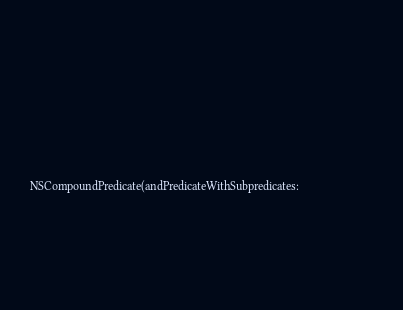NSCompoundPredicate(andPredicateWithSubpredicates: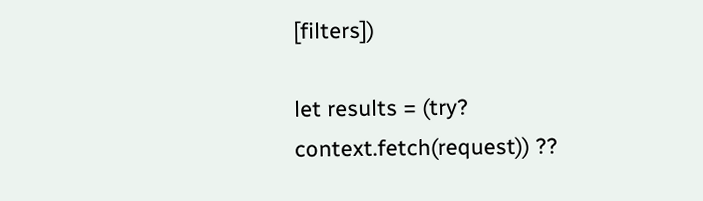[filters])

let results = (try? context.fetch(request)) ??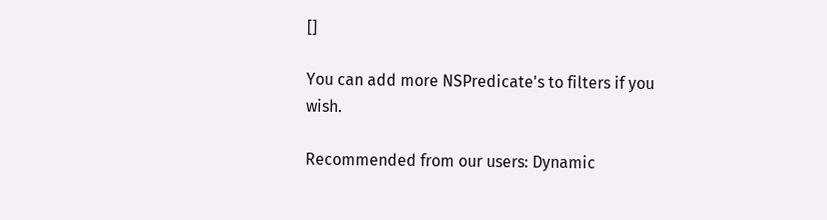[]

You can add more NSPredicate's to filters if you wish.

Recommended from our users: Dynamic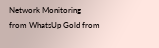Network Monitoring from WhatsUp Gold from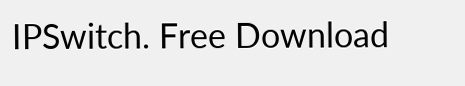IPSwitch. Free Download